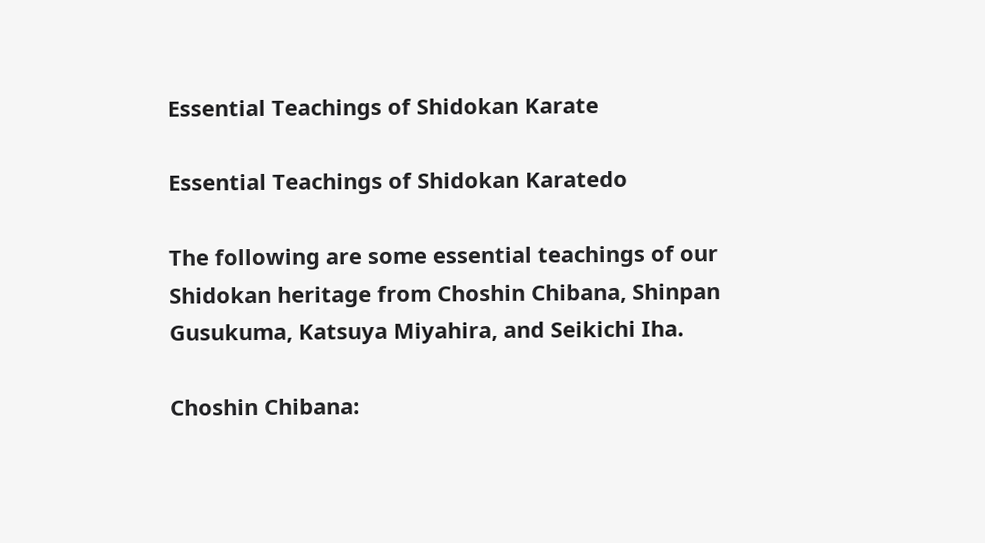Essential Teachings of Shidokan Karate

Essential Teachings of Shidokan Karatedo

The following are some essential teachings of our Shidokan heritage from Choshin Chibana, Shinpan Gusukuma, Katsuya Miyahira, and Seikichi Iha.

Choshin Chibana: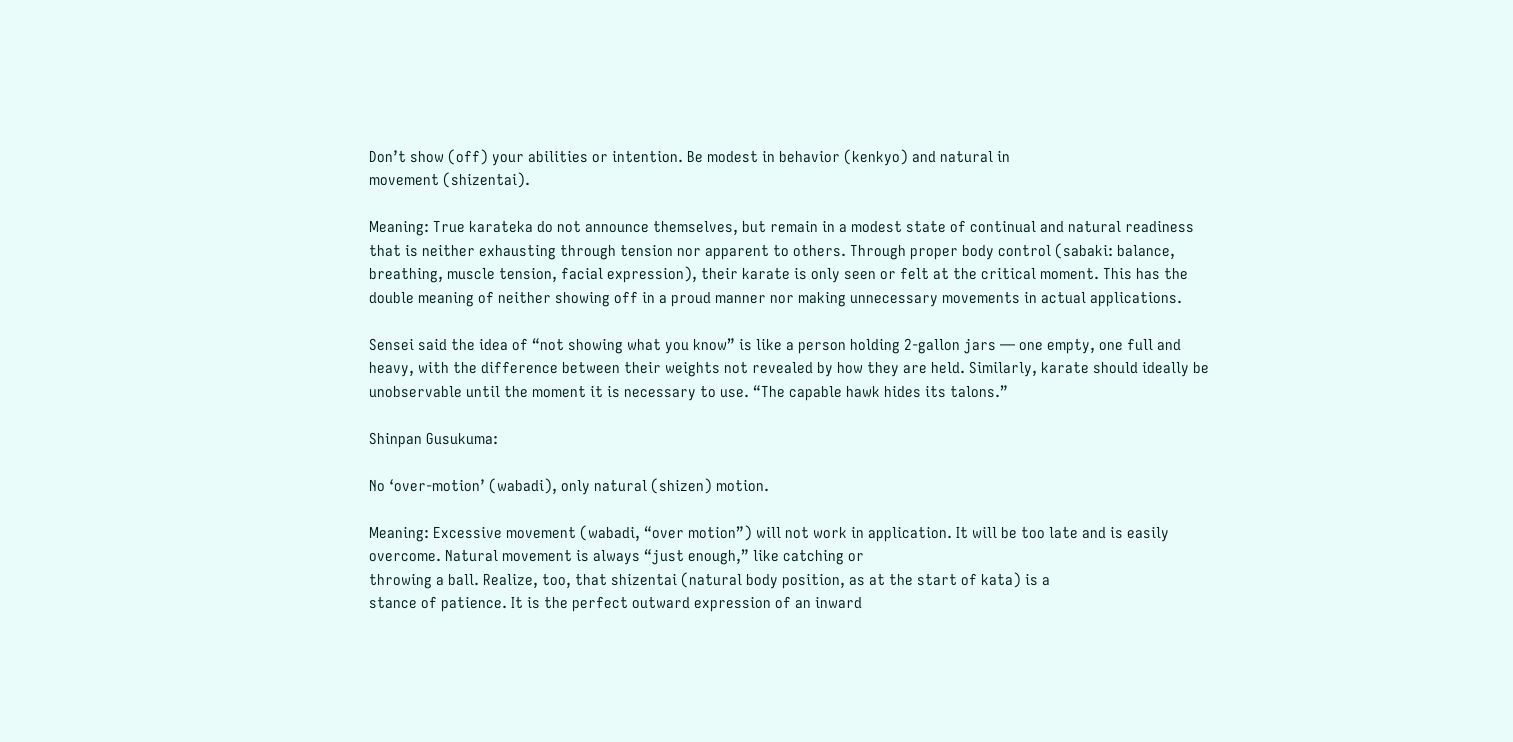Don’t show (off) your abilities or intention. Be modest in behavior (kenkyo) and natural in
movement (shizentai).

Meaning: True karateka do not announce themselves, but remain in a modest state of continual and natural readiness that is neither exhausting through tension nor apparent to others. Through proper body control (sabaki: balance, breathing, muscle tension, facial expression), their karate is only seen or felt at the critical moment. This has the double meaning of neither showing off in a proud manner nor making unnecessary movements in actual applications.

Sensei said the idea of “not showing what you know” is like a person holding 2-gallon jars — one empty, one full and heavy, with the difference between their weights not revealed by how they are held. Similarly, karate should ideally be unobservable until the moment it is necessary to use. “The capable hawk hides its talons.”

Shinpan Gusukuma:

No ‘over-motion’ (wabadi), only natural (shizen) motion.

Meaning: Excessive movement (wabadi, “over motion”) will not work in application. It will be too late and is easily overcome. Natural movement is always “just enough,” like catching or
throwing a ball. Realize, too, that shizentai (natural body position, as at the start of kata) is a
stance of patience. It is the perfect outward expression of an inward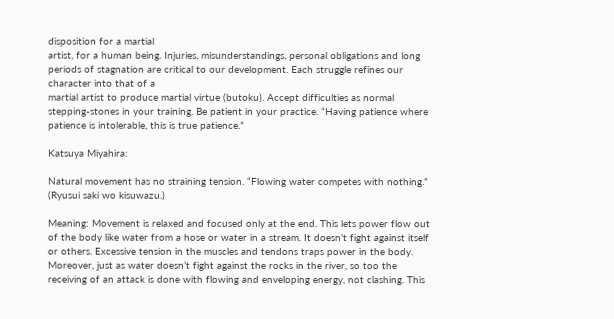disposition for a martial
artist, for a human being. Injuries, misunderstandings, personal obligations and long periods of stagnation are critical to our development. Each struggle refines our character into that of a
martial artist to produce martial virtue (butoku). Accept difficulties as normal stepping-stones in your training. Be patient in your practice. “Having patience where patience is intolerable, this is true patience.”

Katsuya Miyahira:

Natural movement has no straining tension. “Flowing water competes with nothing.”
(Ryusui saki wo kisuwazu.)

Meaning: Movement is relaxed and focused only at the end. This lets power flow out of the body like water from a hose or water in a stream. It doesn’t fight against itself or others. Excessive tension in the muscles and tendons traps power in the body. Moreover, just as water doesn’t fight against the rocks in the river, so too the receiving of an attack is done with flowing and enveloping energy, not clashing. This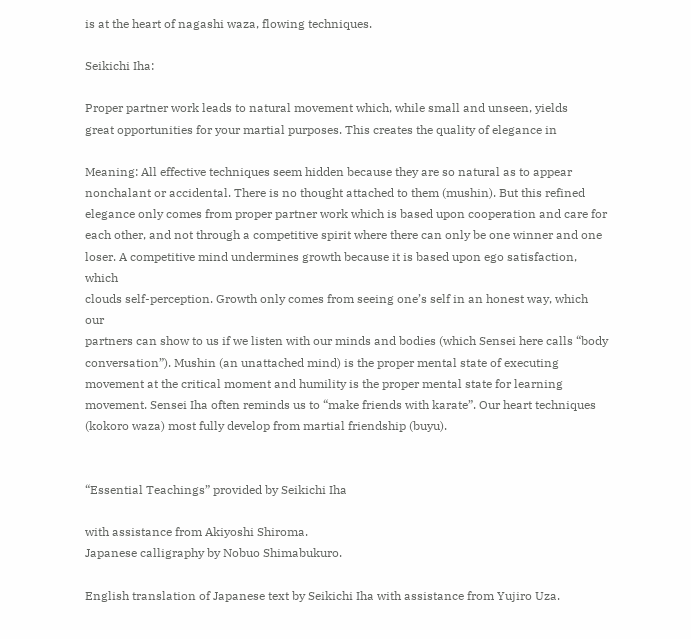is at the heart of nagashi waza, flowing techniques.

Seikichi Iha:

Proper partner work leads to natural movement which, while small and unseen, yields
great opportunities for your martial purposes. This creates the quality of elegance in

Meaning: All effective techniques seem hidden because they are so natural as to appear
nonchalant or accidental. There is no thought attached to them (mushin). But this refined
elegance only comes from proper partner work which is based upon cooperation and care for
each other, and not through a competitive spirit where there can only be one winner and one
loser. A competitive mind undermines growth because it is based upon ego satisfaction, which
clouds self-perception. Growth only comes from seeing one’s self in an honest way, which our
partners can show to us if we listen with our minds and bodies (which Sensei here calls “body
conversation”). Mushin (an unattached mind) is the proper mental state of executing movement at the critical moment and humility is the proper mental state for learning movement. Sensei Iha often reminds us to “make friends with karate”. Our heart techniques (kokoro waza) most fully develop from martial friendship (buyu).


“Essential Teachings” provided by Seikichi Iha

with assistance from Akiyoshi Shiroma.
Japanese calligraphy by Nobuo Shimabukuro.

English translation of Japanese text by Seikichi Iha with assistance from Yujiro Uza.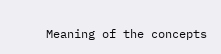Meaning of the concepts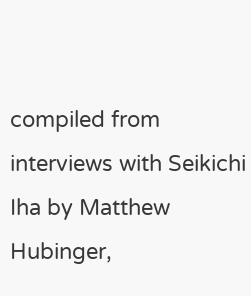compiled from interviews with Seikichi Iha by Matthew Hubinger,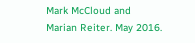Mark McCloud and Marian Reiter. May 2016.